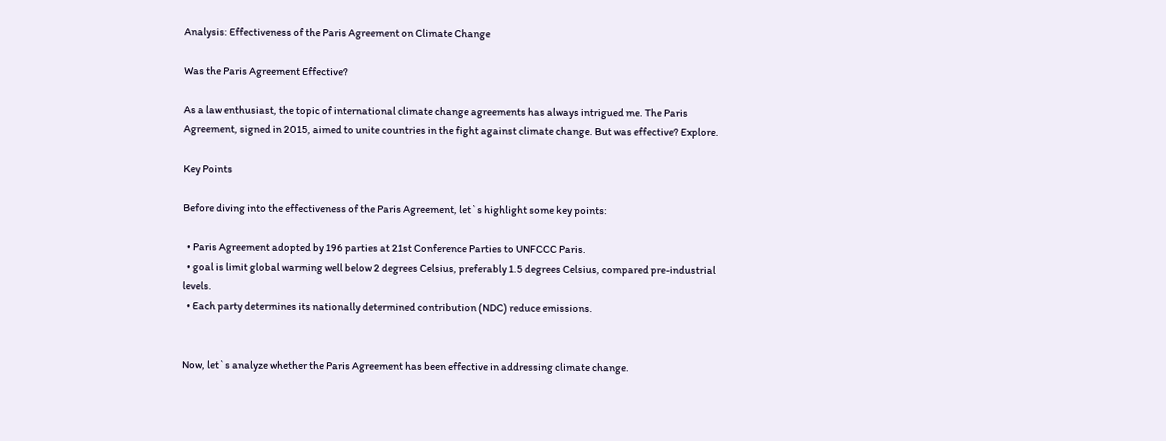Analysis: Effectiveness of the Paris Agreement on Climate Change

Was the Paris Agreement Effective?

As a law enthusiast, the topic of international climate change agreements has always intrigued me. The Paris Agreement, signed in 2015, aimed to unite countries in the fight against climate change. But was effective? Explore.

Key Points

Before diving into the effectiveness of the Paris Agreement, let`s highlight some key points:

  • Paris Agreement adopted by 196 parties at 21st Conference Parties to UNFCCC Paris.
  • goal is limit global warming well below 2 degrees Celsius, preferably 1.5 degrees Celsius, compared pre-industrial levels.
  • Each party determines its nationally determined contribution (NDC) reduce emissions.


Now, let`s analyze whether the Paris Agreement has been effective in addressing climate change.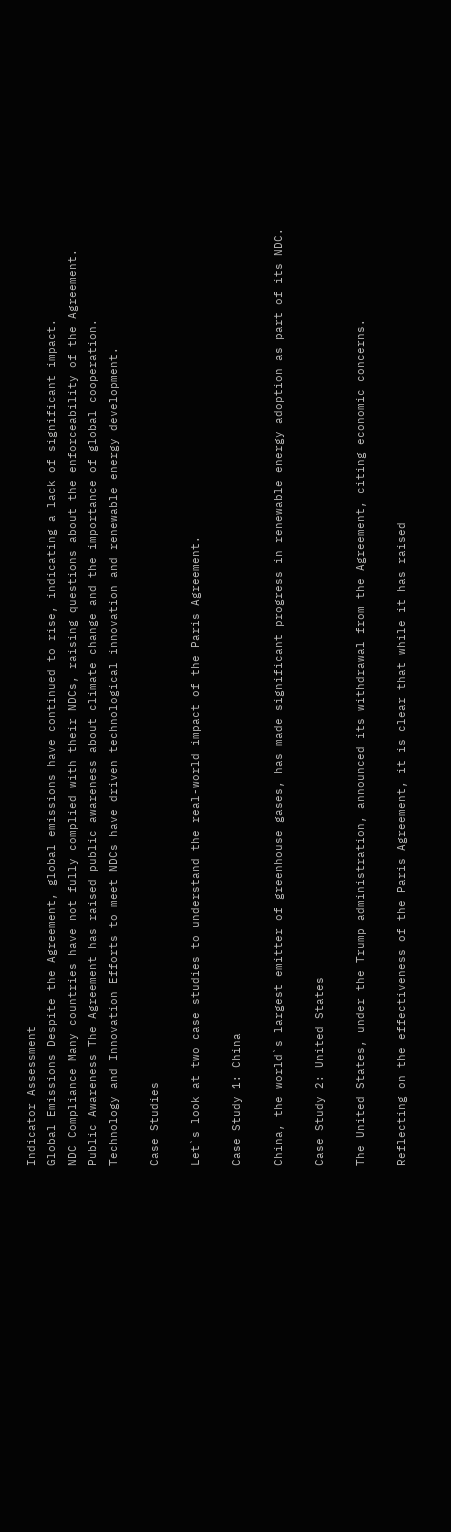Indicator Assessment
Global Emissions Despite the Agreement, global emissions have continued to rise, indicating a lack of significant impact.
NDC Compliance Many countries have not fully complied with their NDCs, raising questions about the enforceability of the Agreement.
Public Awareness The Agreement has raised public awareness about climate change and the importance of global cooperation.
Technology and Innovation Efforts to meet NDCs have driven technological innovation and renewable energy development.

Case Studies

Let`s look at two case studies to understand the real-world impact of the Paris Agreement.

Case Study 1: China

China, the world`s largest emitter of greenhouse gases, has made significant progress in renewable energy adoption as part of its NDC.

Case Study 2: United States

The United States, under the Trump administration, announced its withdrawal from the Agreement, citing economic concerns.

Reflecting on the effectiveness of the Paris Agreement, it is clear that while it has raised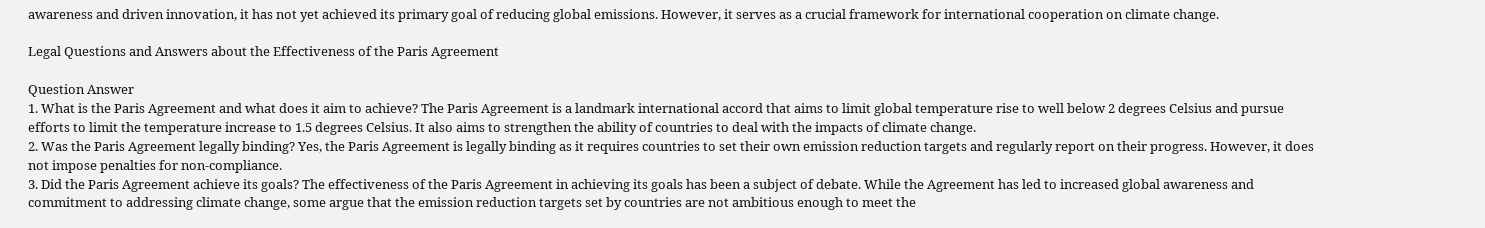awareness and driven innovation, it has not yet achieved its primary goal of reducing global emissions. However, it serves as a crucial framework for international cooperation on climate change.

Legal Questions and Answers about the Effectiveness of the Paris Agreement

Question Answer
1. What is the Paris Agreement and what does it aim to achieve? The Paris Agreement is a landmark international accord that aims to limit global temperature rise to well below 2 degrees Celsius and pursue efforts to limit the temperature increase to 1.5 degrees Celsius. It also aims to strengthen the ability of countries to deal with the impacts of climate change.
2. Was the Paris Agreement legally binding? Yes, the Paris Agreement is legally binding as it requires countries to set their own emission reduction targets and regularly report on their progress. However, it does not impose penalties for non-compliance.
3. Did the Paris Agreement achieve its goals? The effectiveness of the Paris Agreement in achieving its goals has been a subject of debate. While the Agreement has led to increased global awareness and commitment to addressing climate change, some argue that the emission reduction targets set by countries are not ambitious enough to meet the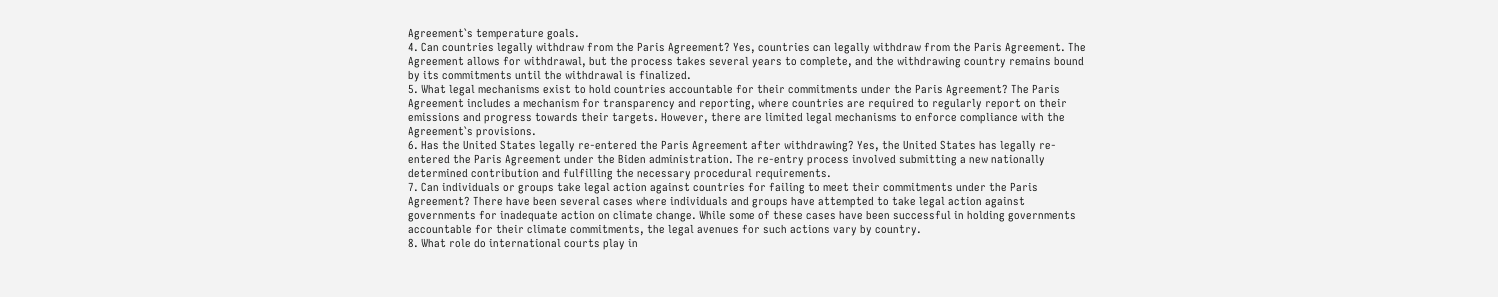Agreement`s temperature goals.
4. Can countries legally withdraw from the Paris Agreement? Yes, countries can legally withdraw from the Paris Agreement. The Agreement allows for withdrawal, but the process takes several years to complete, and the withdrawing country remains bound by its commitments until the withdrawal is finalized.
5. What legal mechanisms exist to hold countries accountable for their commitments under the Paris Agreement? The Paris Agreement includes a mechanism for transparency and reporting, where countries are required to regularly report on their emissions and progress towards their targets. However, there are limited legal mechanisms to enforce compliance with the Agreement`s provisions.
6. Has the United States legally re-entered the Paris Agreement after withdrawing? Yes, the United States has legally re-entered the Paris Agreement under the Biden administration. The re-entry process involved submitting a new nationally determined contribution and fulfilling the necessary procedural requirements.
7. Can individuals or groups take legal action against countries for failing to meet their commitments under the Paris Agreement? There have been several cases where individuals and groups have attempted to take legal action against governments for inadequate action on climate change. While some of these cases have been successful in holding governments accountable for their climate commitments, the legal avenues for such actions vary by country.
8. What role do international courts play in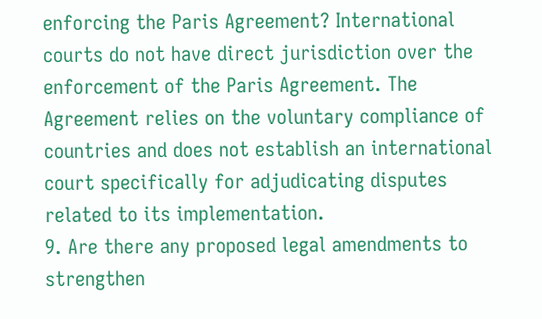enforcing the Paris Agreement? International courts do not have direct jurisdiction over the enforcement of the Paris Agreement. The Agreement relies on the voluntary compliance of countries and does not establish an international court specifically for adjudicating disputes related to its implementation.
9. Are there any proposed legal amendments to strengthen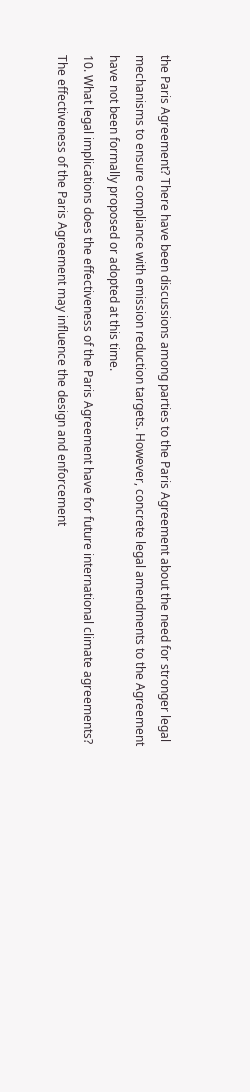the Paris Agreement? There have been discussions among parties to the Paris Agreement about the need for stronger legal mechanisms to ensure compliance with emission reduction targets. However, concrete legal amendments to the Agreement have not been formally proposed or adopted at this time.
10. What legal implications does the effectiveness of the Paris Agreement have for future international climate agreements? The effectiveness of the Paris Agreement may influence the design and enforcement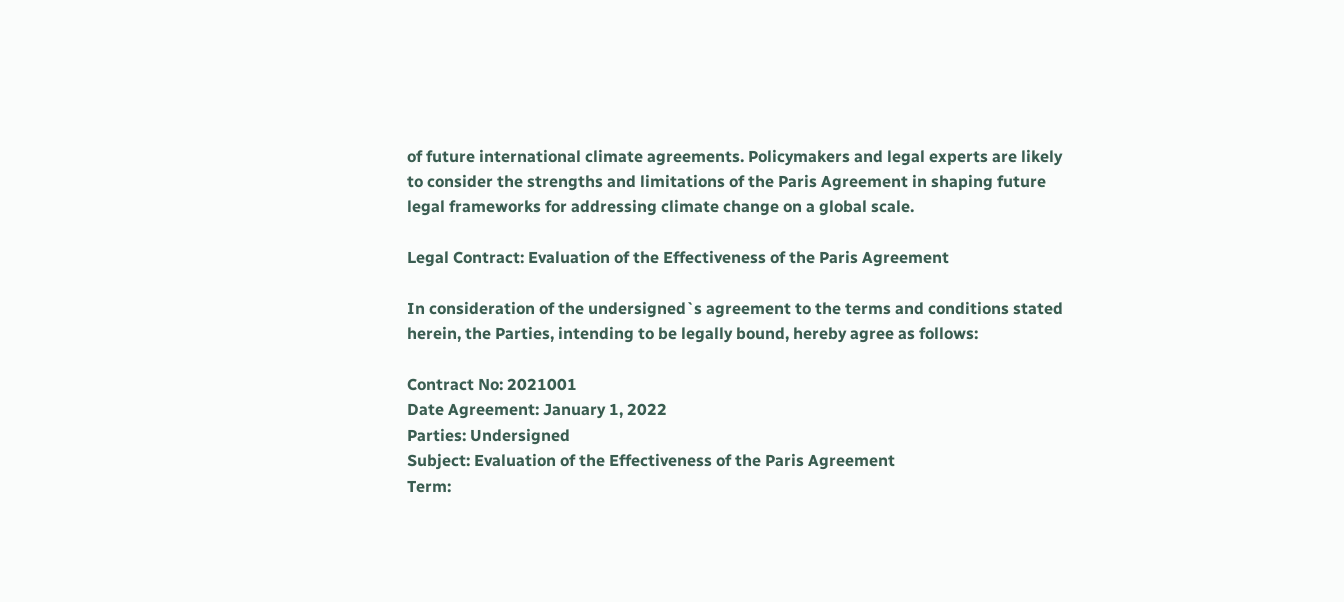of future international climate agreements. Policymakers and legal experts are likely to consider the strengths and limitations of the Paris Agreement in shaping future legal frameworks for addressing climate change on a global scale.

Legal Contract: Evaluation of the Effectiveness of the Paris Agreement

In consideration of the undersigned`s agreement to the terms and conditions stated herein, the Parties, intending to be legally bound, hereby agree as follows:

Contract No: 2021001
Date Agreement: January 1, 2022
Parties: Undersigned
Subject: Evaluation of the Effectiveness of the Paris Agreement
Term: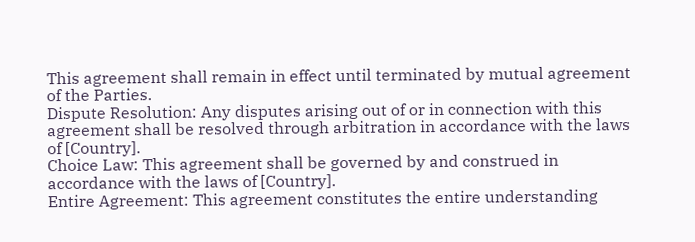This agreement shall remain in effect until terminated by mutual agreement of the Parties.
Dispute Resolution: Any disputes arising out of or in connection with this agreement shall be resolved through arbitration in accordance with the laws of [Country].
Choice Law: This agreement shall be governed by and construed in accordance with the laws of [Country].
Entire Agreement: This agreement constitutes the entire understanding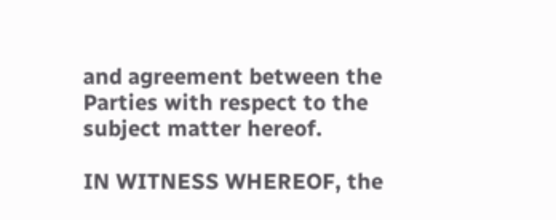and agreement between the Parties with respect to the subject matter hereof.

IN WITNESS WHEREOF, the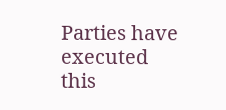Parties have executed this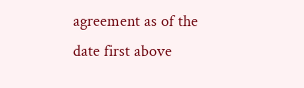agreement as of the date first above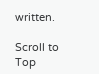written.

Scroll to Top